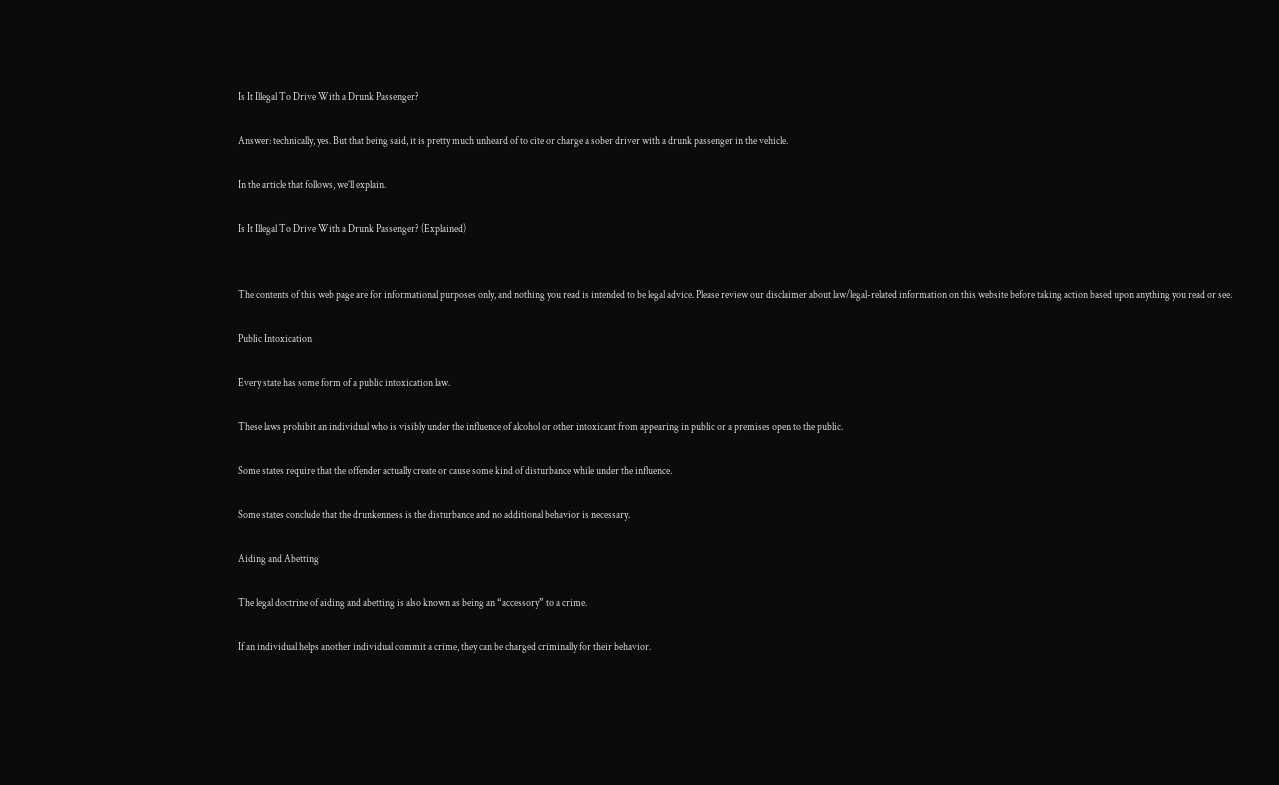Is It Illegal To Drive With a Drunk Passenger?

Answer: technically, yes. But that being said, it is pretty much unheard of to cite or charge a sober driver with a drunk passenger in the vehicle.

In the article that follows, we’ll explain.

Is It Illegal To Drive With a Drunk Passenger? (Explained)


The contents of this web page are for informational purposes only, and nothing you read is intended to be legal advice. Please review our disclaimer about law/legal-related information on this website before taking action based upon anything you read or see.

Public Intoxication

Every state has some form of a public intoxication law.

These laws prohibit an individual who is visibly under the influence of alcohol or other intoxicant from appearing in public or a premises open to the public.

Some states require that the offender actually create or cause some kind of disturbance while under the influence.

Some states conclude that the drunkenness is the disturbance and no additional behavior is necessary.

Aiding and Abetting

The legal doctrine of aiding and abetting is also known as being an “accessory” to a crime.

If an individual helps another individual commit a crime, they can be charged criminally for their behavior.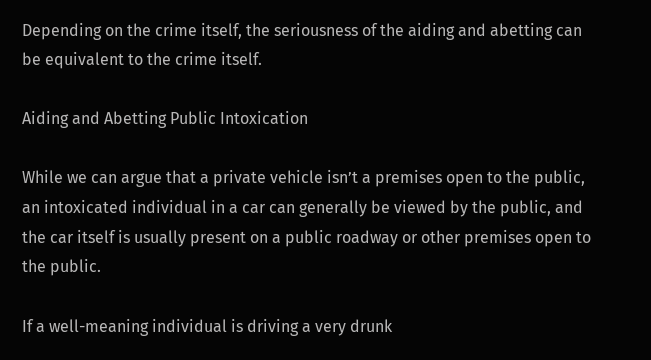Depending on the crime itself, the seriousness of the aiding and abetting can be equivalent to the crime itself.

Aiding and Abetting Public Intoxication

While we can argue that a private vehicle isn’t a premises open to the public, an intoxicated individual in a car can generally be viewed by the public, and the car itself is usually present on a public roadway or other premises open to the public.

If a well-meaning individual is driving a very drunk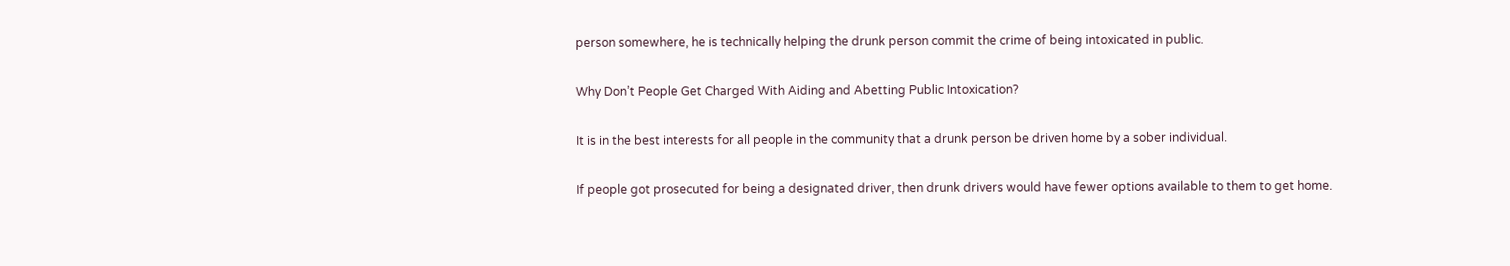person somewhere, he is technically helping the drunk person commit the crime of being intoxicated in public.

Why Don’t People Get Charged With Aiding and Abetting Public Intoxication?

It is in the best interests for all people in the community that a drunk person be driven home by a sober individual.

If people got prosecuted for being a designated driver, then drunk drivers would have fewer options available to them to get home.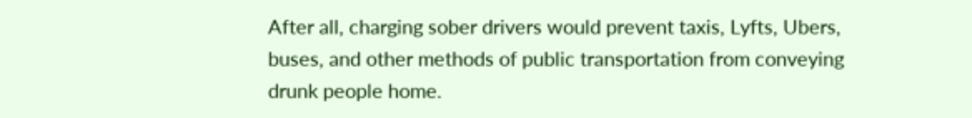After all, charging sober drivers would prevent taxis, Lyfts, Ubers, buses, and other methods of public transportation from conveying drunk people home.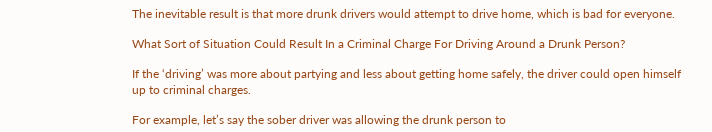The inevitable result is that more drunk drivers would attempt to drive home, which is bad for everyone.

What Sort of Situation Could Result In a Criminal Charge For Driving Around a Drunk Person?

If the ‘driving’ was more about partying and less about getting home safely, the driver could open himself up to criminal charges.

For example, let’s say the sober driver was allowing the drunk person to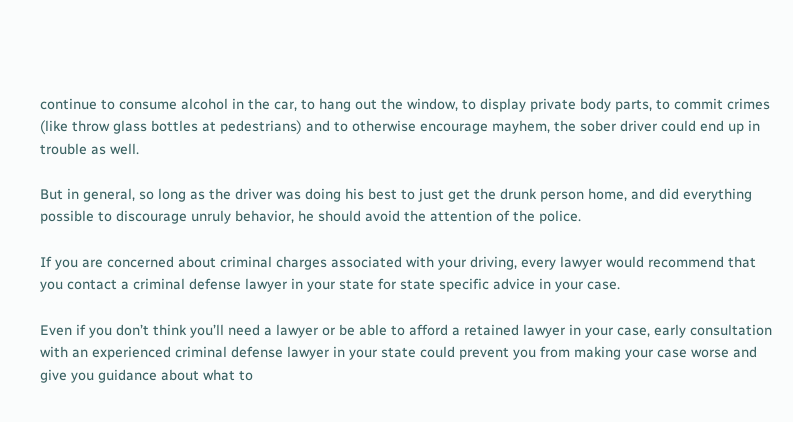continue to consume alcohol in the car, to hang out the window, to display private body parts, to commit crimes (like throw glass bottles at pedestrians) and to otherwise encourage mayhem, the sober driver could end up in trouble as well.

But in general, so long as the driver was doing his best to just get the drunk person home, and did everything possible to discourage unruly behavior, he should avoid the attention of the police.

If you are concerned about criminal charges associated with your driving, every lawyer would recommend that you contact a criminal defense lawyer in your state for state specific advice in your case.

Even if you don’t think you’ll need a lawyer or be able to afford a retained lawyer in your case, early consultation with an experienced criminal defense lawyer in your state could prevent you from making your case worse and give you guidance about what to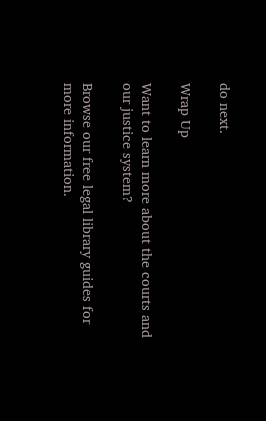do next.

Wrap Up

Want to learn more about the courts and our justice system?

Browse our free legal library guides for more information.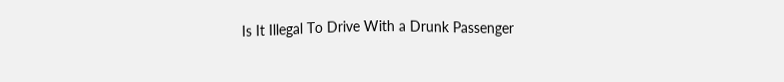Is It Illegal To Drive With a Drunk Passenger